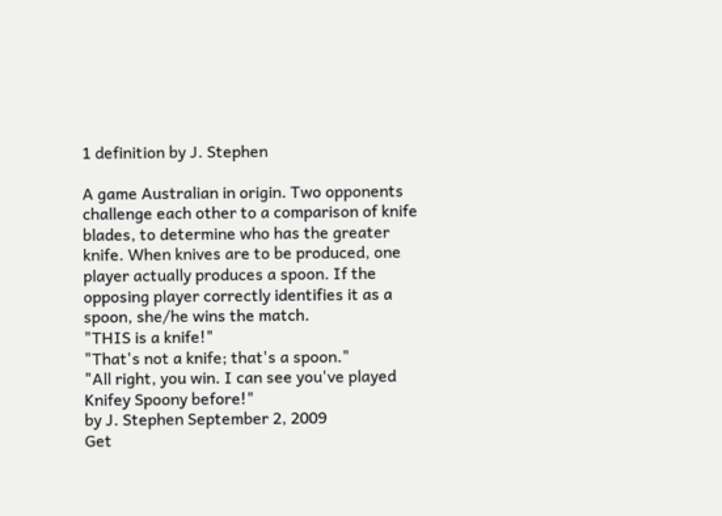1 definition by J. Stephen

A game Australian in origin. Two opponents challenge each other to a comparison of knife blades, to determine who has the greater knife. When knives are to be produced, one player actually produces a spoon. If the opposing player correctly identifies it as a spoon, she/he wins the match.
"THIS is a knife!"
"That's not a knife; that's a spoon."
"All right, you win. I can see you've played Knifey Spoony before!"
by J. Stephen September 2, 2009
Get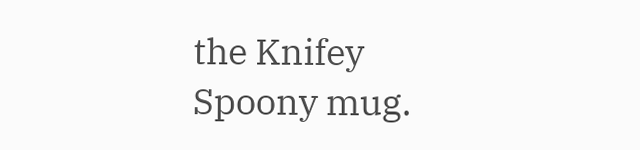the Knifey Spoony mug.